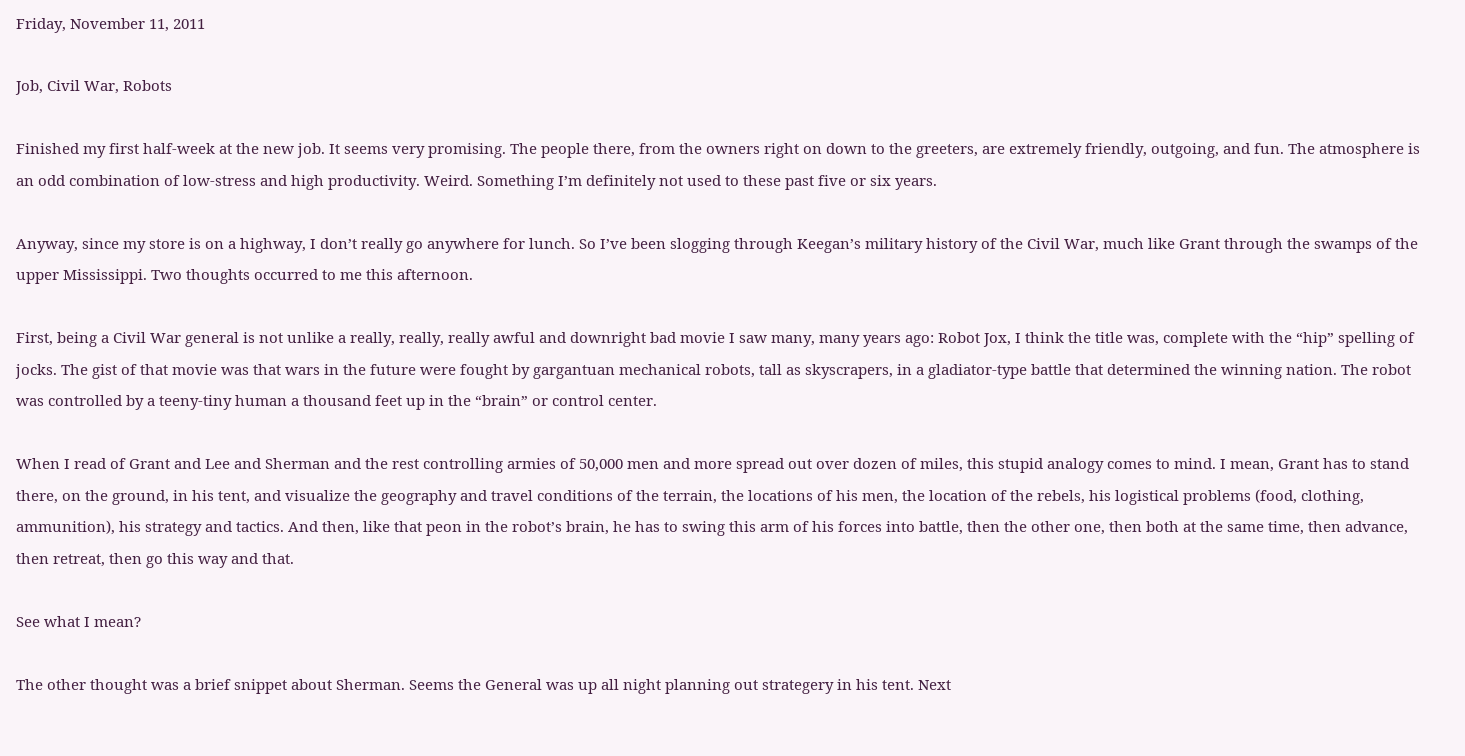Friday, November 11, 2011

Job, Civil War, Robots

Finished my first half-week at the new job. It seems very promising. The people there, from the owners right on down to the greeters, are extremely friendly, outgoing, and fun. The atmosphere is an odd combination of low-stress and high productivity. Weird. Something I’m definitely not used to these past five or six years.

Anyway, since my store is on a highway, I don’t really go anywhere for lunch. So I’ve been slogging through Keegan’s military history of the Civil War, much like Grant through the swamps of the upper Mississippi. Two thoughts occurred to me this afternoon.

First, being a Civil War general is not unlike a really, really, really awful and downright bad movie I saw many, many years ago: Robot Jox, I think the title was, complete with the “hip” spelling of jocks. The gist of that movie was that wars in the future were fought by gargantuan mechanical robots, tall as skyscrapers, in a gladiator-type battle that determined the winning nation. The robot was controlled by a teeny-tiny human a thousand feet up in the “brain” or control center.

When I read of Grant and Lee and Sherman and the rest controlling armies of 50,000 men and more spread out over dozen of miles, this stupid analogy comes to mind. I mean, Grant has to stand there, on the ground, in his tent, and visualize the geography and travel conditions of the terrain, the locations of his men, the location of the rebels, his logistical problems (food, clothing, ammunition), his strategy and tactics. And then, like that peon in the robot’s brain, he has to swing this arm of his forces into battle, then the other one, then both at the same time, then advance, then retreat, then go this way and that.

See what I mean?

The other thought was a brief snippet about Sherman. Seems the General was up all night planning out strategery in his tent. Next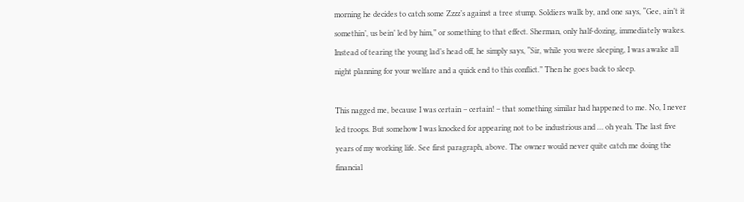morning he decides to catch some Zzzz’s against a tree stump. Soldiers walk by, and one says, “Gee, ain’t it somethin’, us bein’ led by him,” or something to that effect. Sherman, only half-dozing, immediately wakes. Instead of tearing the young lad’s head off, he simply says, “Sir, while you were sleeping, I was awake all night planning for your welfare and a quick end to this conflict.” Then he goes back to sleep.

This nagged me, because I was certain – certain! – that something similar had happened to me. No, I never led troops. But somehow I was knocked for appearing not to be industrious and … oh yeah. The last five years of my working life. See first paragraph, above. The owner would never quite catch me doing the financial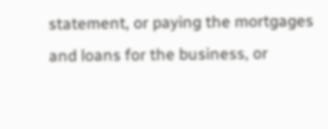statement, or paying the mortgages and loans for the business, or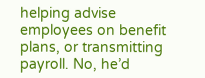helping advise employees on benefit plans, or transmitting payroll. No, he’d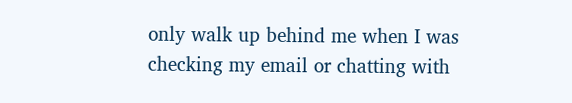only walk up behind me when I was checking my email or chatting with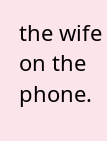the wife on the phone.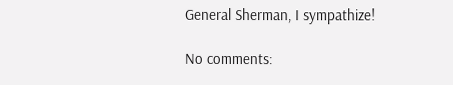General Sherman, I sympathize!

No comments: